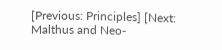[Previous: Principles] [Next: Malthus and Neo-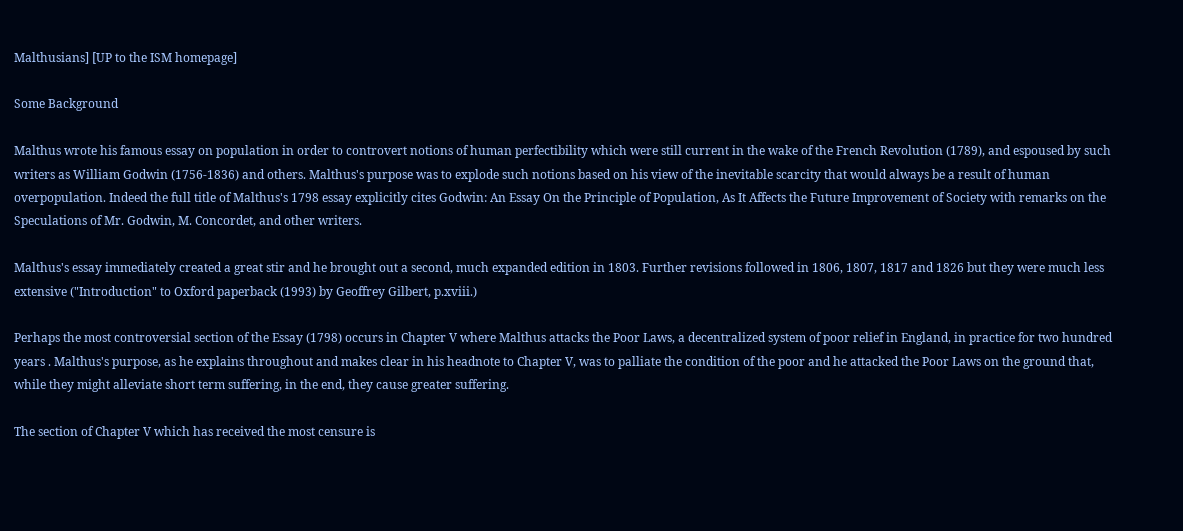Malthusians] [UP to the ISM homepage]

Some Background

Malthus wrote his famous essay on population in order to controvert notions of human perfectibility which were still current in the wake of the French Revolution (1789), and espoused by such writers as William Godwin (1756-1836) and others. Malthus's purpose was to explode such notions based on his view of the inevitable scarcity that would always be a result of human overpopulation. Indeed the full title of Malthus's 1798 essay explicitly cites Godwin: An Essay On the Principle of Population, As It Affects the Future Improvement of Society with remarks on the Speculations of Mr. Godwin, M. Concordet, and other writers.

Malthus's essay immediately created a great stir and he brought out a second, much expanded edition in 1803. Further revisions followed in 1806, 1807, 1817 and 1826 but they were much less extensive ("Introduction" to Oxford paperback (1993) by Geoffrey Gilbert, p.xviii.)

Perhaps the most controversial section of the Essay (1798) occurs in Chapter V where Malthus attacks the Poor Laws, a decentralized system of poor relief in England, in practice for two hundred years . Malthus's purpose, as he explains throughout and makes clear in his headnote to Chapter V, was to palliate the condition of the poor and he attacked the Poor Laws on the ground that, while they might alleviate short term suffering, in the end, they cause greater suffering.

The section of Chapter V which has received the most censure is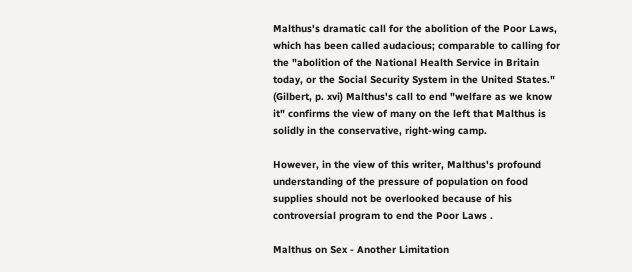Malthus's dramatic call for the abolition of the Poor Laws, which has been called audacious; comparable to calling for the "abolition of the National Health Service in Britain today, or the Social Security System in the United States." (Gilbert, p. xvi) Malthus's call to end "welfare as we know it" confirms the view of many on the left that Malthus is solidly in the conservative, right-wing camp.

However, in the view of this writer, Malthus's profound understanding of the pressure of population on food supplies should not be overlooked because of his controversial program to end the Poor Laws .

Malthus on Sex - Another Limitation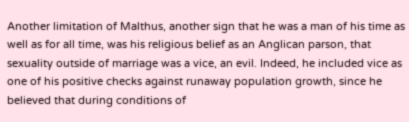Another limitation of Malthus, another sign that he was a man of his time as well as for all time, was his religious belief as an Anglican parson, that sexuality outside of marriage was a vice, an evil. Indeed, he included vice as one of his positive checks against runaway population growth, since he believed that during conditions of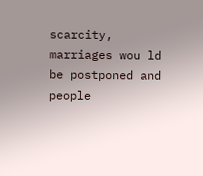scarcity, marriages wou ld be postponed and people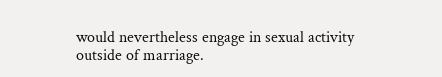would nevertheless engage in sexual activity outside of marriage.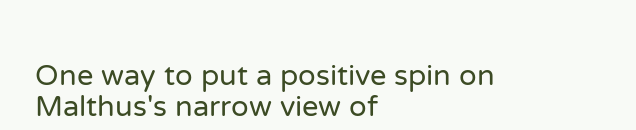One way to put a positive spin on Malthus's narrow view of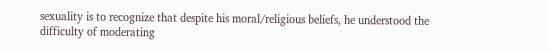sexuality is to recognize that despite his moral/religious beliefs, he understood the difficulty of moderating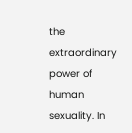the extraordinary power of human sexuality. In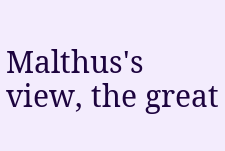Malthus's view, the great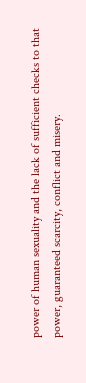power of human sexuality and the lack of sufficient checks to that power, guaranteed scarcity, conflict and misery.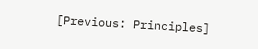[Previous: Principles]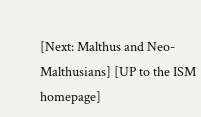[Next: Malthus and Neo-Malthusians] [UP to the ISM homepage]